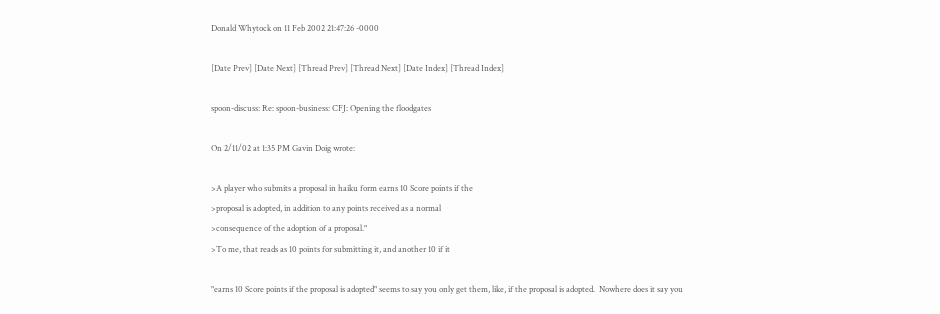Donald Whytock on 11 Feb 2002 21:47:26 -0000

[Date Prev] [Date Next] [Thread Prev] [Thread Next] [Date Index] [Thread Index]

spoon-discuss: Re: spoon-business: CFJ: Opening the floodgates

On 2/11/02 at 1:35 PM Gavin Doig wrote:

>A player who submits a proposal in haiku form earns 10 Score points if the
>proposal is adopted, in addition to any points received as a normal
>consequence of the adoption of a proposal."
>To me, that reads as 10 points for submitting it, and another 10 if it

"earns 10 Score points if the proposal is adopted" seems to say you only get them, like, if the proposal is adopted.  Nowhere does it say you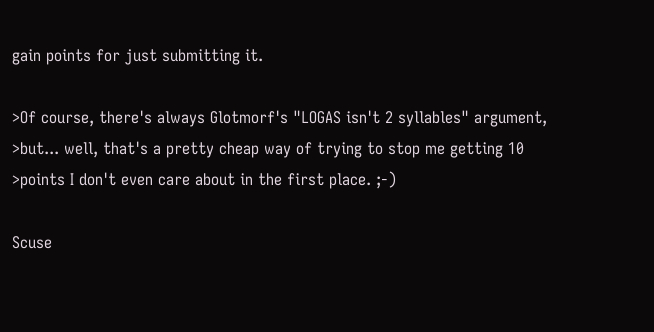gain points for just submitting it.

>Of course, there's always Glotmorf's "LOGAS isn't 2 syllables" argument,
>but... well, that's a pretty cheap way of trying to stop me getting 10
>points I don't even care about in the first place. ;-)

Scuse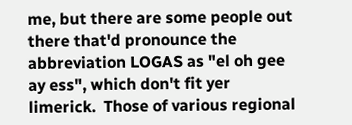me, but there are some people out there that'd pronounce the abbreviation LOGAS as "el oh gee ay ess", which don't fit yer limerick.  Those of various regional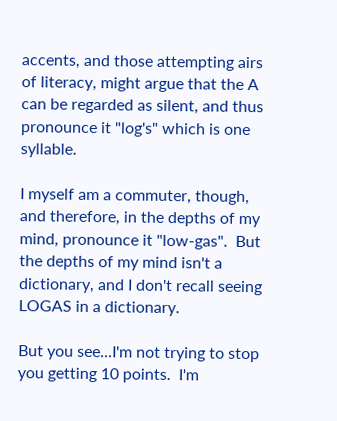accents, and those attempting airs of literacy, might argue that the A can be regarded as silent, and thus pronounce it "log's" which is one syllable.

I myself am a commuter, though, and therefore, in the depths of my mind, pronounce it "low-gas".  But the depths of my mind isn't a dictionary, and I don't recall seeing LOGAS in a dictionary.

But you see...I'm not trying to stop you getting 10 points.  I'm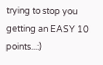trying to stop you getting an EASY 10 points...:)